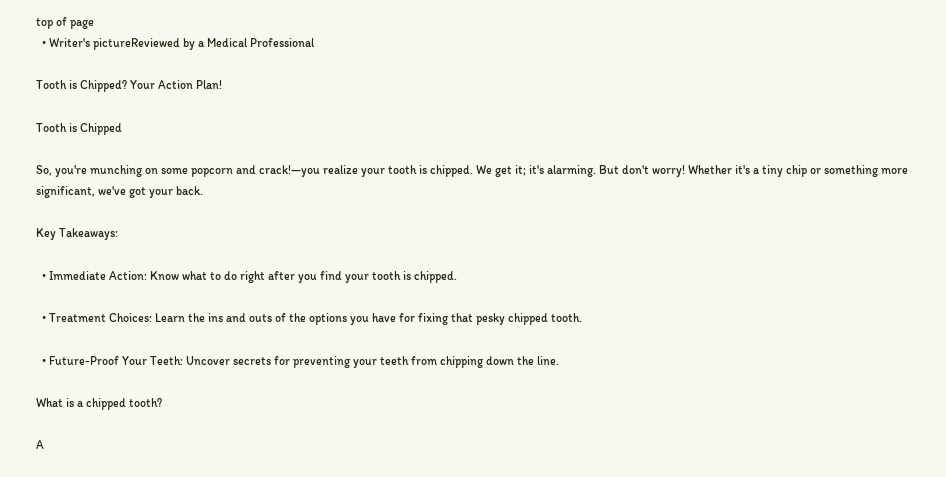top of page
  • Writer's pictureReviewed by a Medical Professional

Tooth is Chipped? Your Action Plan!

Tooth is Chipped

So, you're munching on some popcorn and crack!—you realize your tooth is chipped. We get it; it's alarming. But don't worry! Whether it's a tiny chip or something more significant, we've got your back.

Key Takeaways:

  • Immediate Action: Know what to do right after you find your tooth is chipped.

  • Treatment Choices: Learn the ins and outs of the options you have for fixing that pesky chipped tooth.

  • Future-Proof Your Teeth: Uncover secrets for preventing your teeth from chipping down the line.

What is a chipped tooth?

A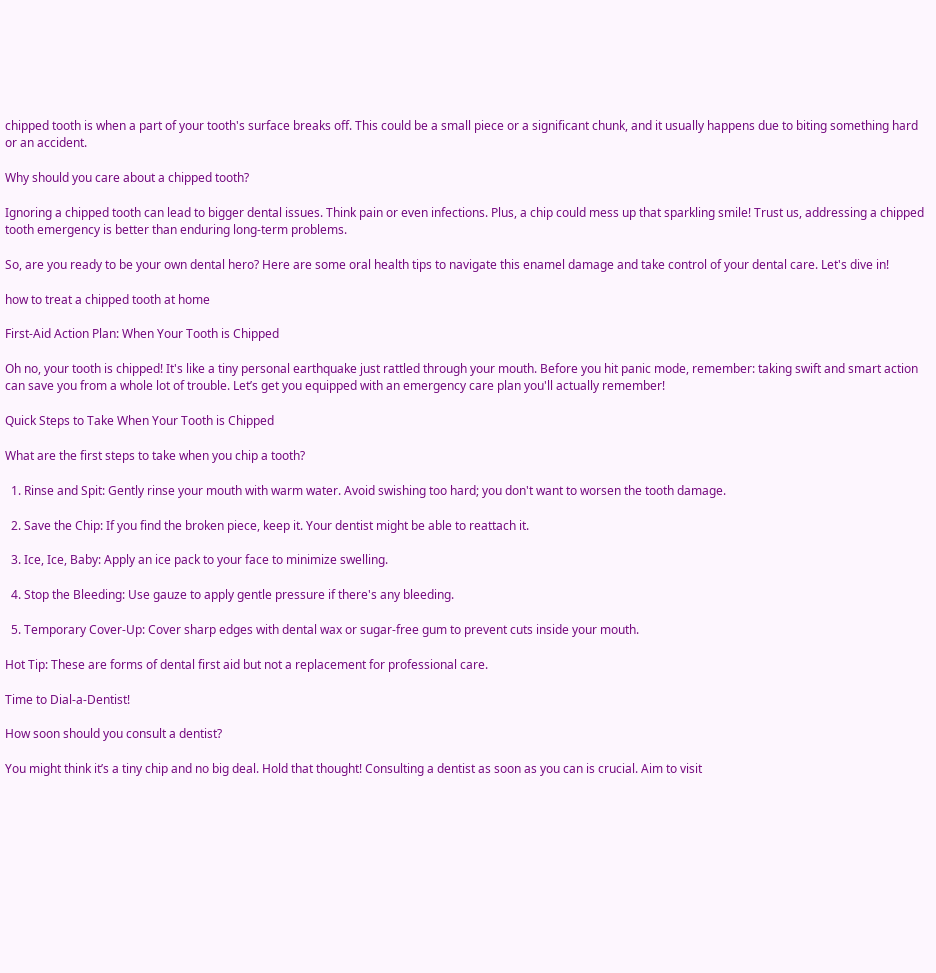chipped tooth is when a part of your tooth's surface breaks off. This could be a small piece or a significant chunk, and it usually happens due to biting something hard or an accident.

Why should you care about a chipped tooth?

Ignoring a chipped tooth can lead to bigger dental issues. Think pain or even infections. Plus, a chip could mess up that sparkling smile! Trust us, addressing a chipped tooth emergency is better than enduring long-term problems.

So, are you ready to be your own dental hero? Here are some oral health tips to navigate this enamel damage and take control of your dental care. Let's dive in!

how to treat a chipped tooth at home

First-Aid Action Plan: When Your Tooth is Chipped

Oh no, your tooth is chipped! It's like a tiny personal earthquake just rattled through your mouth. Before you hit panic mode, remember: taking swift and smart action can save you from a whole lot of trouble. Let’s get you equipped with an emergency care plan you'll actually remember!

Quick Steps to Take When Your Tooth is Chipped

What are the first steps to take when you chip a tooth?

  1. Rinse and Spit: Gently rinse your mouth with warm water. Avoid swishing too hard; you don't want to worsen the tooth damage.

  2. Save the Chip: If you find the broken piece, keep it. Your dentist might be able to reattach it.

  3. Ice, Ice, Baby: Apply an ice pack to your face to minimize swelling.

  4. Stop the Bleeding: Use gauze to apply gentle pressure if there's any bleeding.

  5. Temporary Cover-Up: Cover sharp edges with dental wax or sugar-free gum to prevent cuts inside your mouth.

Hot Tip: These are forms of dental first aid but not a replacement for professional care.

Time to Dial-a-Dentist!

How soon should you consult a dentist?

You might think it’s a tiny chip and no big deal. Hold that thought! Consulting a dentist as soon as you can is crucial. Aim to visit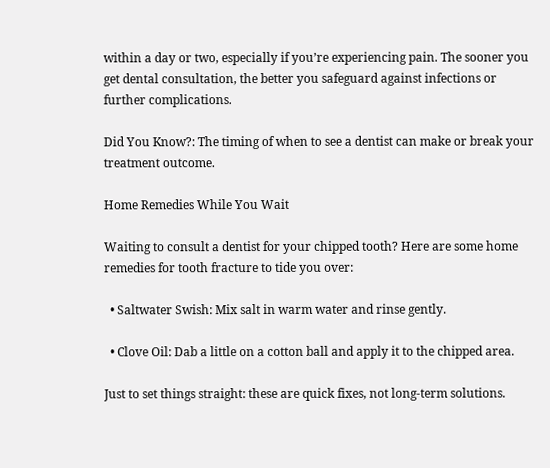within a day or two, especially if you’re experiencing pain. The sooner you get dental consultation, the better you safeguard against infections or further complications.

Did You Know?: The timing of when to see a dentist can make or break your treatment outcome.

Home Remedies While You Wait

Waiting to consult a dentist for your chipped tooth? Here are some home remedies for tooth fracture to tide you over:

  • Saltwater Swish: Mix salt in warm water and rinse gently.

  • Clove Oil: Dab a little on a cotton ball and apply it to the chipped area.

Just to set things straight: these are quick fixes, not long-term solutions.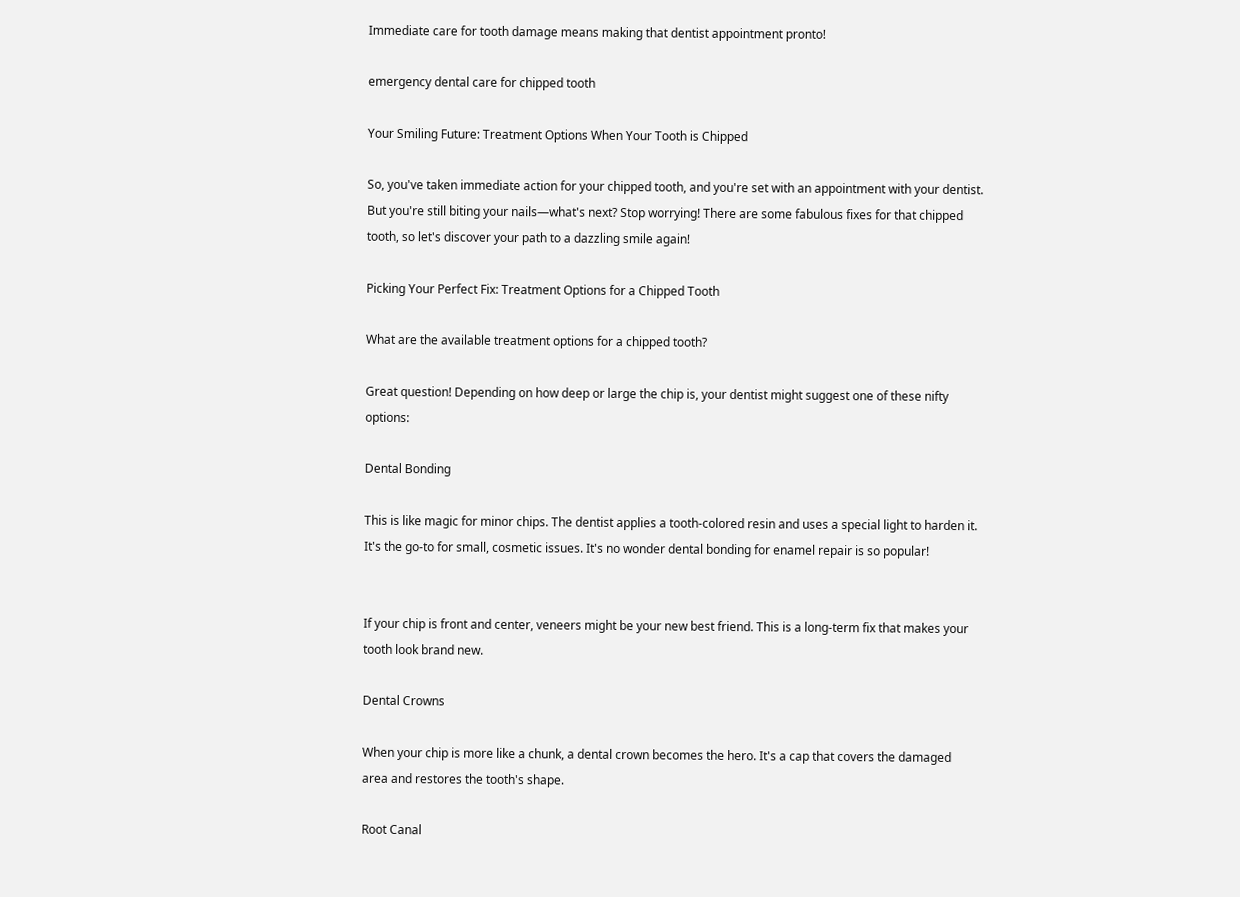Immediate care for tooth damage means making that dentist appointment pronto!

emergency dental care for chipped tooth

Your Smiling Future: Treatment Options When Your Tooth is Chipped

So, you've taken immediate action for your chipped tooth, and you're set with an appointment with your dentist. But you're still biting your nails—what's next? Stop worrying! There are some fabulous fixes for that chipped tooth, so let's discover your path to a dazzling smile again!

Picking Your Perfect Fix: Treatment Options for a Chipped Tooth

What are the available treatment options for a chipped tooth?

Great question! Depending on how deep or large the chip is, your dentist might suggest one of these nifty options:

Dental Bonding

This is like magic for minor chips. The dentist applies a tooth-colored resin and uses a special light to harden it. It's the go-to for small, cosmetic issues. It's no wonder dental bonding for enamel repair is so popular!


If your chip is front and center, veneers might be your new best friend. This is a long-term fix that makes your tooth look brand new.

Dental Crowns

When your chip is more like a chunk, a dental crown becomes the hero. It's a cap that covers the damaged area and restores the tooth's shape.

Root Canal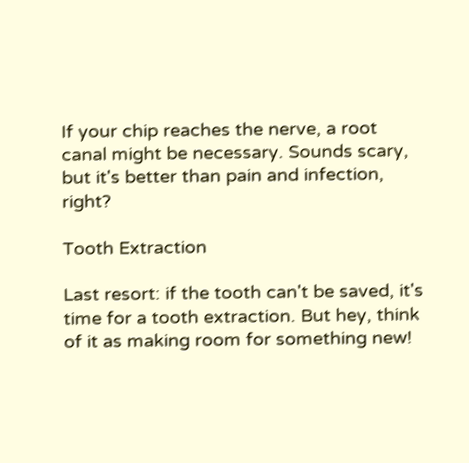If your chip reaches the nerve, a root canal might be necessary. Sounds scary, but it's better than pain and infection, right?

Tooth Extraction

Last resort: if the tooth can't be saved, it's time for a tooth extraction. But hey, think of it as making room for something new!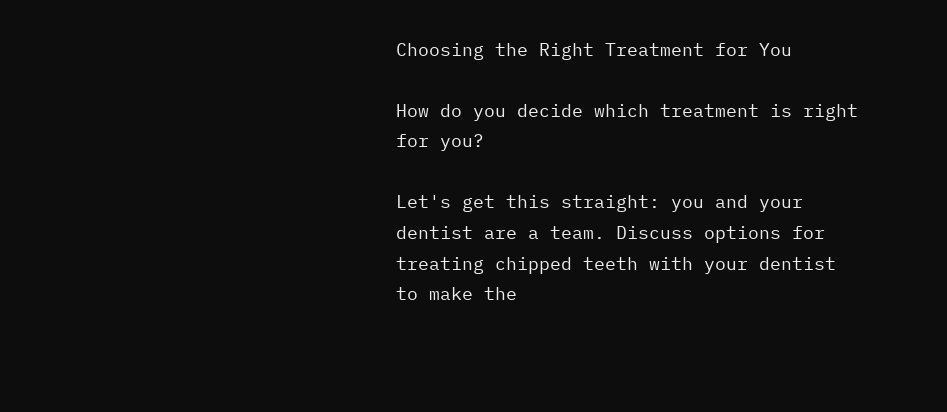Choosing the Right Treatment for You

How do you decide which treatment is right for you?

Let's get this straight: you and your dentist are a team. Discuss options for treating chipped teeth with your dentist to make the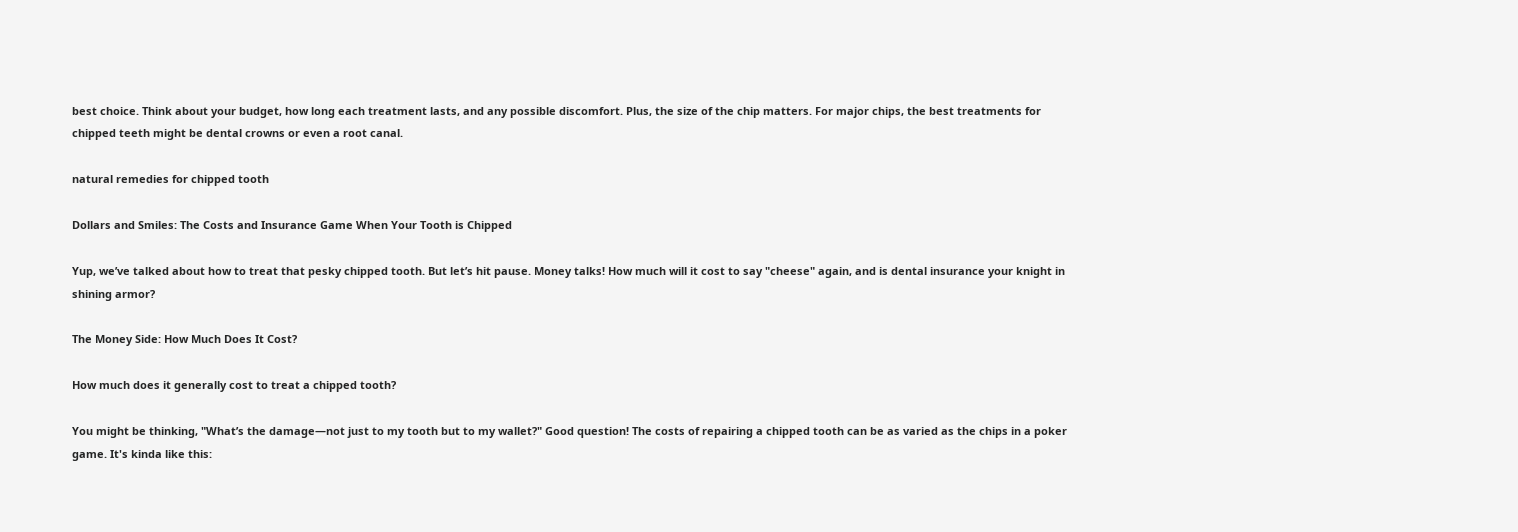best choice. Think about your budget, how long each treatment lasts, and any possible discomfort. Plus, the size of the chip matters. For major chips, the best treatments for chipped teeth might be dental crowns or even a root canal.

natural remedies for chipped tooth

Dollars and Smiles: The Costs and Insurance Game When Your Tooth is Chipped

Yup, we’ve talked about how to treat that pesky chipped tooth. But let’s hit pause. Money talks! How much will it cost to say "cheese" again, and is dental insurance your knight in shining armor?

The Money Side: How Much Does It Cost?

How much does it generally cost to treat a chipped tooth?

You might be thinking, "What’s the damage—not just to my tooth but to my wallet?" Good question! The costs of repairing a chipped tooth can be as varied as the chips in a poker game. It's kinda like this: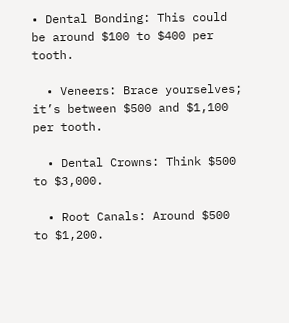• Dental Bonding: This could be around $100 to $400 per tooth.

  • Veneers: Brace yourselves; it’s between $500 and $1,100 per tooth.

  • Dental Crowns: Think $500 to $3,000.

  • Root Canals: Around $500 to $1,200.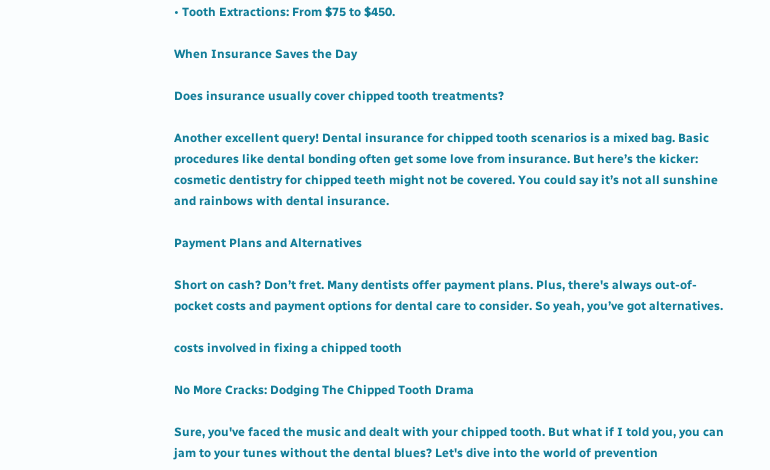• Tooth Extractions: From $75 to $450.

When Insurance Saves the Day

Does insurance usually cover chipped tooth treatments?

Another excellent query! Dental insurance for chipped tooth scenarios is a mixed bag. Basic procedures like dental bonding often get some love from insurance. But here’s the kicker: cosmetic dentistry for chipped teeth might not be covered. You could say it’s not all sunshine and rainbows with dental insurance.

Payment Plans and Alternatives

Short on cash? Don’t fret. Many dentists offer payment plans. Plus, there's always out-of-pocket costs and payment options for dental care to consider. So yeah, you’ve got alternatives.

costs involved in fixing a chipped tooth

No More Cracks: Dodging The Chipped Tooth Drama

Sure, you've faced the music and dealt with your chipped tooth. But what if I told you, you can jam to your tunes without the dental blues? Let's dive into the world of prevention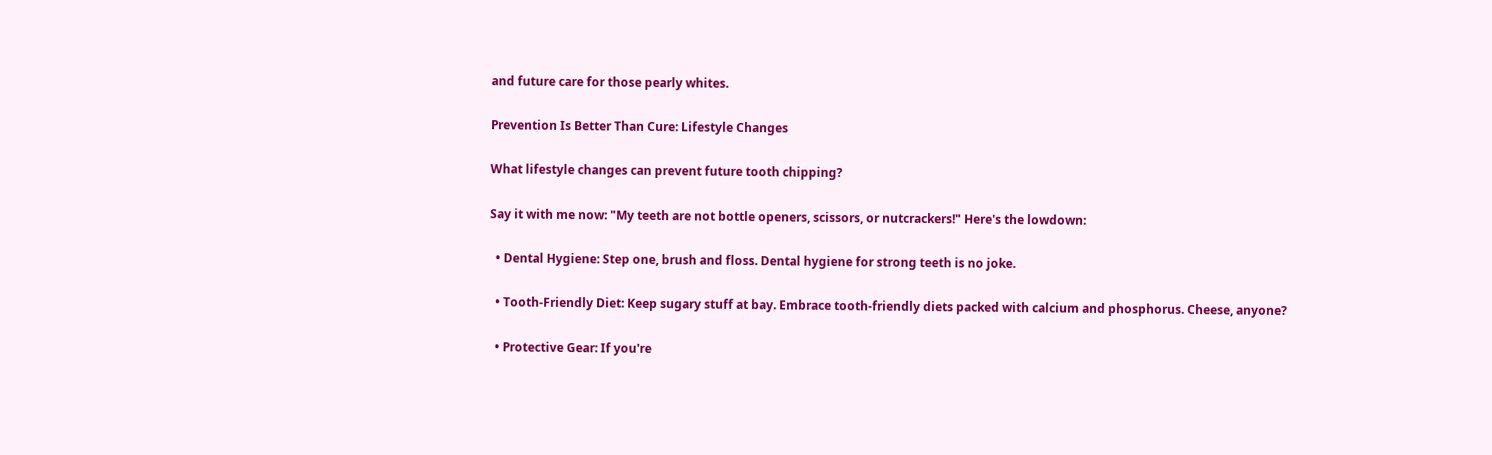and future care for those pearly whites.

Prevention Is Better Than Cure: Lifestyle Changes

What lifestyle changes can prevent future tooth chipping?

Say it with me now: "My teeth are not bottle openers, scissors, or nutcrackers!" Here's the lowdown:

  • Dental Hygiene: Step one, brush and floss. Dental hygiene for strong teeth is no joke.

  • Tooth-Friendly Diet: Keep sugary stuff at bay. Embrace tooth-friendly diets packed with calcium and phosphorus. Cheese, anyone?

  • Protective Gear: If you're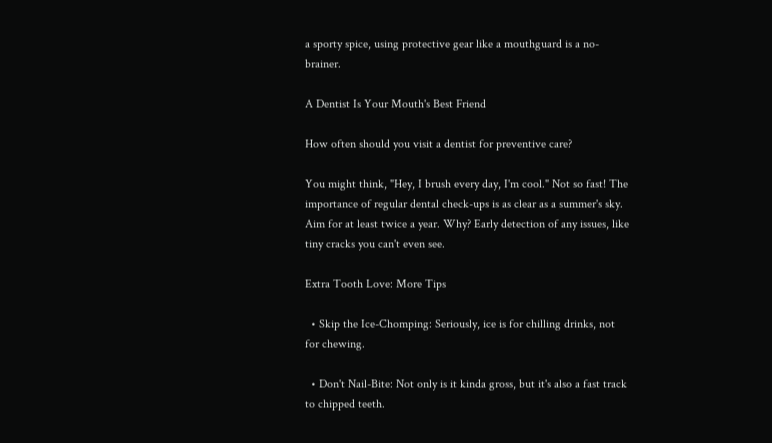a sporty spice, using protective gear like a mouthguard is a no-brainer.

A Dentist Is Your Mouth's Best Friend

How often should you visit a dentist for preventive care?

You might think, "Hey, I brush every day, I'm cool." Not so fast! The importance of regular dental check-ups is as clear as a summer's sky. Aim for at least twice a year. Why? Early detection of any issues, like tiny cracks you can't even see.

Extra Tooth Love: More Tips

  • Skip the Ice-Chomping: Seriously, ice is for chilling drinks, not for chewing.

  • Don't Nail-Bite: Not only is it kinda gross, but it's also a fast track to chipped teeth.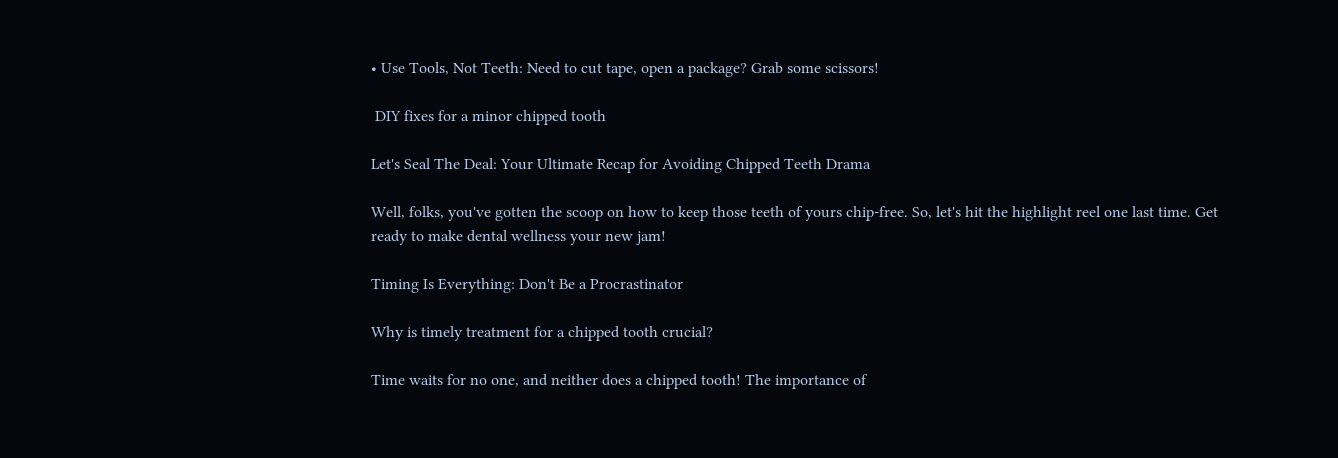• Use Tools, Not Teeth: Need to cut tape, open a package? Grab some scissors!

 DIY fixes for a minor chipped tooth

Let's Seal The Deal: Your Ultimate Recap for Avoiding Chipped Teeth Drama

Well, folks, you've gotten the scoop on how to keep those teeth of yours chip-free. So, let's hit the highlight reel one last time. Get ready to make dental wellness your new jam!

Timing Is Everything: Don't Be a Procrastinator

Why is timely treatment for a chipped tooth crucial?

Time waits for no one, and neither does a chipped tooth! The importance of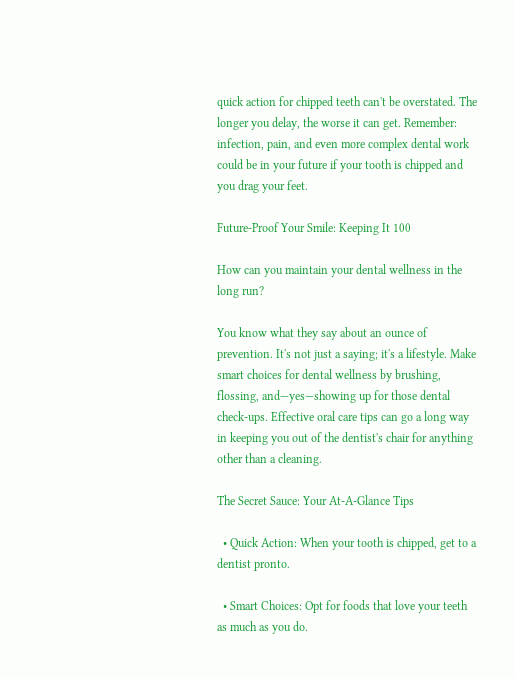quick action for chipped teeth can't be overstated. The longer you delay, the worse it can get. Remember: infection, pain, and even more complex dental work could be in your future if your tooth is chipped and you drag your feet.

Future-Proof Your Smile: Keeping It 100

How can you maintain your dental wellness in the long run?

You know what they say about an ounce of prevention. It's not just a saying; it's a lifestyle. Make smart choices for dental wellness by brushing, flossing, and—yes—showing up for those dental check-ups. Effective oral care tips can go a long way in keeping you out of the dentist's chair for anything other than a cleaning.

The Secret Sauce: Your At-A-Glance Tips

  • Quick Action: When your tooth is chipped, get to a dentist pronto.

  • Smart Choices: Opt for foods that love your teeth as much as you do.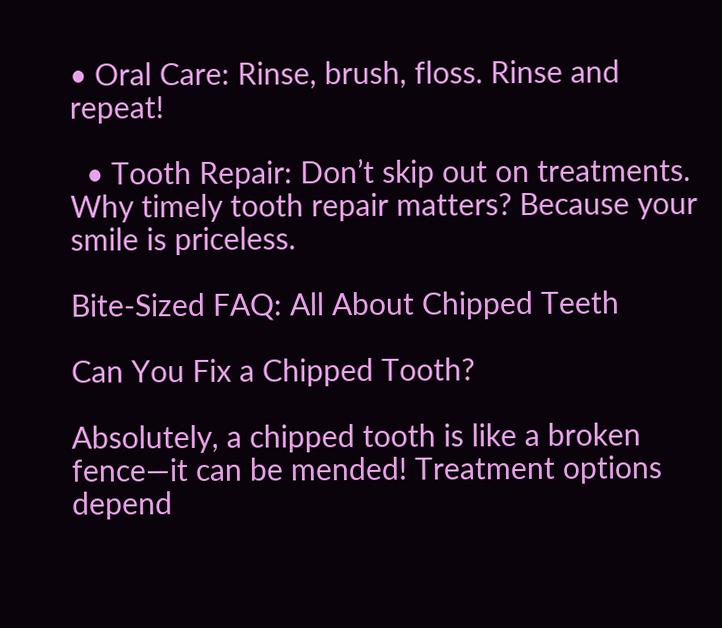• Oral Care: Rinse, brush, floss. Rinse and repeat!

  • Tooth Repair: Don’t skip out on treatments. Why timely tooth repair matters? Because your smile is priceless.

Bite-Sized FAQ: All About Chipped Teeth

Can You Fix a Chipped Tooth?

Absolutely, a chipped tooth is like a broken fence—it can be mended! Treatment options depend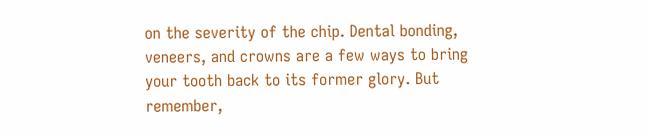on the severity of the chip. Dental bonding, veneers, and crowns are a few ways to bring your tooth back to its former glory. But remember,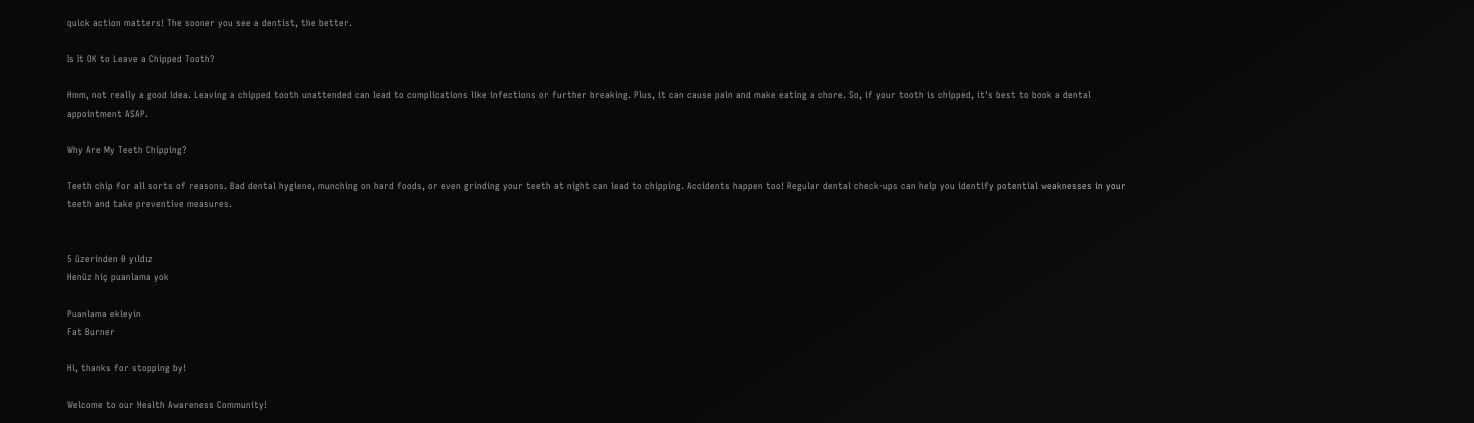quick action matters! The sooner you see a dentist, the better.

Is It OK to Leave a Chipped Tooth?

Hmm, not really a good idea. Leaving a chipped tooth unattended can lead to complications like infections or further breaking. Plus, it can cause pain and make eating a chore. So, if your tooth is chipped, it's best to book a dental appointment ASAP.

Why Are My Teeth Chipping?

Teeth chip for all sorts of reasons. Bad dental hygiene, munching on hard foods, or even grinding your teeth at night can lead to chipping. Accidents happen too! Regular dental check-ups can help you identify potential weaknesses in your teeth and take preventive measures.


5 üzerinden 0 yıldız
Henüz hiç puanlama yok

Puanlama ekleyin
Fat Burner

Hi, thanks for stopping by!

Welcome to our Health Awareness Community!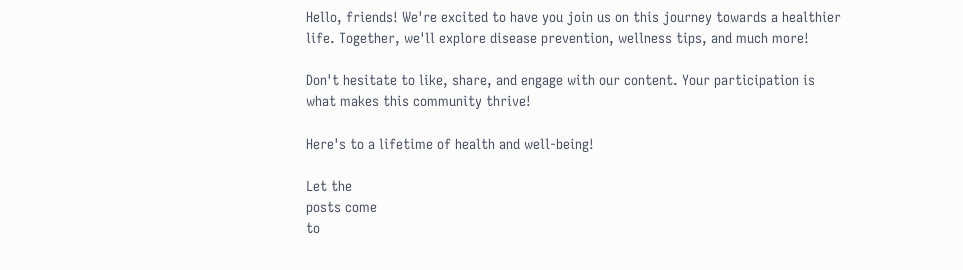Hello, friends! We're excited to have you join us on this journey towards a healthier life. Together, we'll explore disease prevention, wellness tips, and much more!

Don't hesitate to like, share, and engage with our content. Your participation is what makes this community thrive!

Here's to a lifetime of health and well-being!

Let the
posts come
to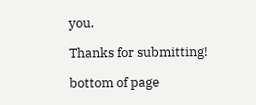you.

Thanks for submitting!

bottom of page